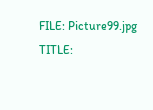FILE: Picture99.jpg
TITLE: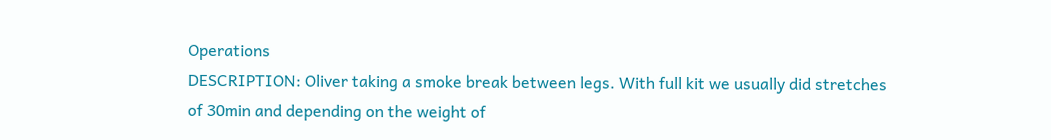Operations
DESCRIPTION: Oliver taking a smoke break between legs. With full kit we usually did stretches of 30min and depending on the weight of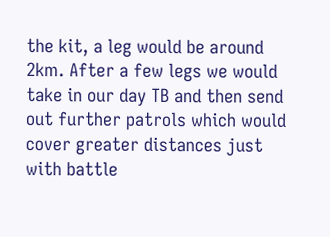the kit, a leg would be around 2km. After a few legs we would take in our day TB and then send out further patrols which would cover greater distances just with battle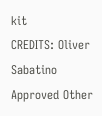kit
CREDITS: Oliver Sabatino
Approved Other